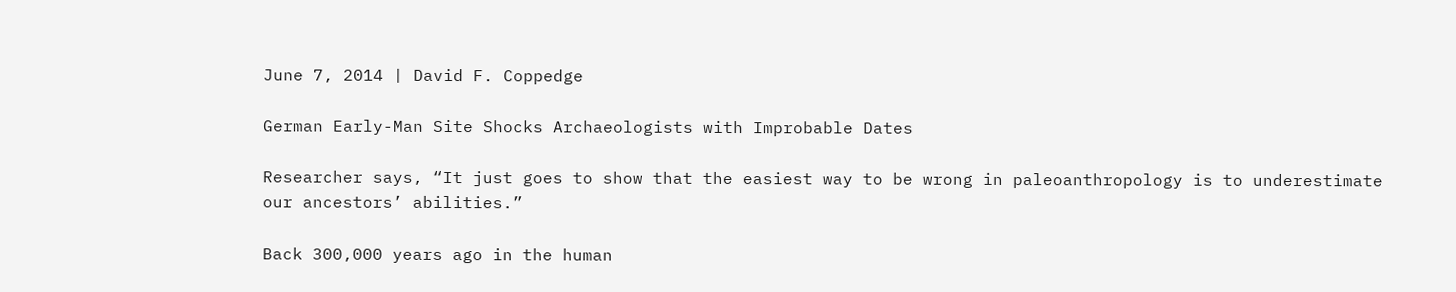June 7, 2014 | David F. Coppedge

German Early-Man Site Shocks Archaeologists with Improbable Dates

Researcher says, “It just goes to show that the easiest way to be wrong in paleoanthropology is to underestimate our ancestors’ abilities.”

Back 300,000 years ago in the human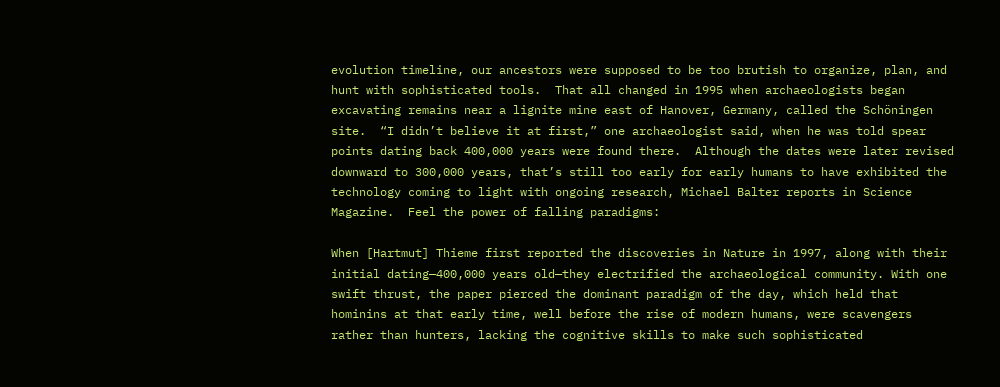evolution timeline, our ancestors were supposed to be too brutish to organize, plan, and hunt with sophisticated tools.  That all changed in 1995 when archaeologists began excavating remains near a lignite mine east of Hanover, Germany, called the Schöningen site.  “I didn’t believe it at first,” one archaeologist said, when he was told spear points dating back 400,000 years were found there.  Although the dates were later revised downward to 300,000 years, that’s still too early for early humans to have exhibited the technology coming to light with ongoing research, Michael Balter reports in Science Magazine.  Feel the power of falling paradigms:

When [Hartmut] Thieme first reported the discoveries in Nature in 1997, along with their initial dating—400,000 years old—they electrified the archaeological community. With one swift thrust, the paper pierced the dominant paradigm of the day, which held that hominins at that early time, well before the rise of modern humans, were scavengers rather than hunters, lacking the cognitive skills to make such sophisticated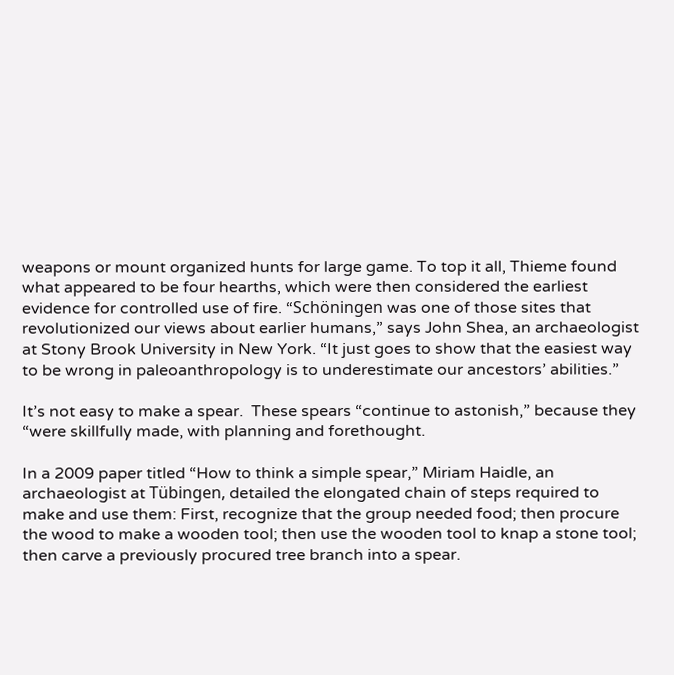weapons or mount organized hunts for large game. To top it all, Thieme found what appeared to be four hearths, which were then considered the earliest evidence for controlled use of fire. “Schöningen was one of those sites that revolutionized our views about earlier humans,” says John Shea, an archaeologist at Stony Brook University in New York. “It just goes to show that the easiest way to be wrong in paleoanthropology is to underestimate our ancestors’ abilities.”

It’s not easy to make a spear.  These spears “continue to astonish,” because they “were skillfully made, with planning and forethought.

In a 2009 paper titled “How to think a simple spear,” Miriam Haidle, an archaeologist at Tübingen, detailed the elongated chain of steps required to make and use them: First, recognize that the group needed food; then procure the wood to make a wooden tool; then use the wooden tool to knap a stone tool; then carve a previously procured tree branch into a spear.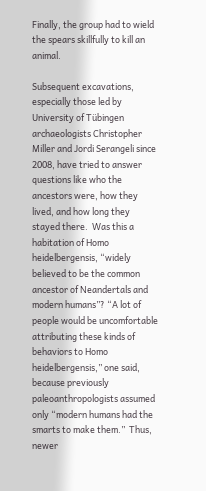Finally, the group had to wield the spears skillfully to kill an animal.

Subsequent excavations, especially those led by University of Tübingen archaeologists Christopher Miller and Jordi Serangeli since 2008, have tried to answer questions like who the ancestors were, how they lived, and how long they stayed there.  Was this a habitation of Homo heidelbergensis, “widely believed to be the common ancestor of Neandertals and modern humans”? “A lot of people would be uncomfortable attributing these kinds of behaviors to Homo heidelbergensis,” one said, because previously paleoanthropologists assumed only “modern humans had the smarts to make them.”  Thus, newer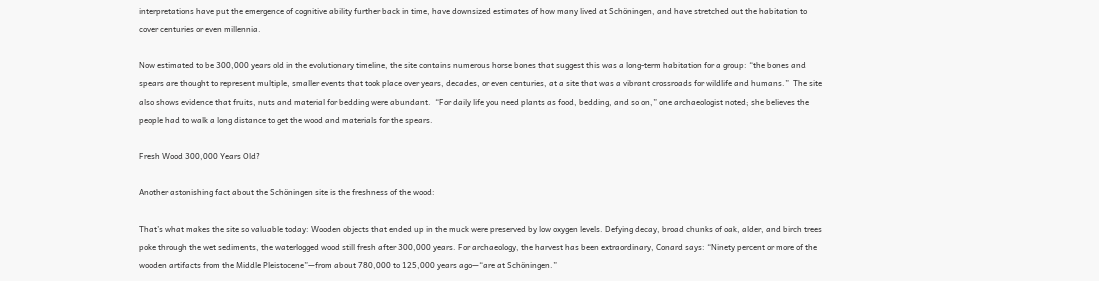interpretations have put the emergence of cognitive ability further back in time, have downsized estimates of how many lived at Schöningen, and have stretched out the habitation to cover centuries or even millennia.

Now estimated to be 300,000 years old in the evolutionary timeline, the site contains numerous horse bones that suggest this was a long-term habitation for a group: “the bones and spears are thought to represent multiple, smaller events that took place over years, decades, or even centuries, at a site that was a vibrant crossroads for wildlife and humans.”  The site also shows evidence that fruits, nuts and material for bedding were abundant.  “For daily life you need plants as food, bedding, and so on,” one archaeologist noted; she believes the people had to walk a long distance to get the wood and materials for the spears.

Fresh Wood 300,000 Years Old?

Another astonishing fact about the Schöningen site is the freshness of the wood:

That’s what makes the site so valuable today: Wooden objects that ended up in the muck were preserved by low oxygen levels. Defying decay, broad chunks of oak, alder, and birch trees poke through the wet sediments, the waterlogged wood still fresh after 300,000 years. For archaeology, the harvest has been extraordinary, Conard says: “Ninety percent or more of the wooden artifacts from the Middle Pleistocene”—from about 780,000 to 125,000 years ago—“are at Schöningen.”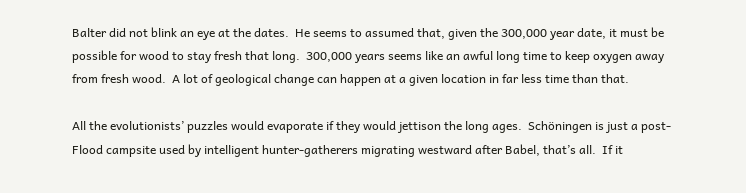Balter did not blink an eye at the dates.  He seems to assumed that, given the 300,000 year date, it must be possible for wood to stay fresh that long.  300,000 years seems like an awful long time to keep oxygen away from fresh wood.  A lot of geological change can happen at a given location in far less time than that.

All the evolutionists’ puzzles would evaporate if they would jettison the long ages.  Schöningen is just a post-Flood campsite used by intelligent hunter-gatherers migrating westward after Babel, that’s all.  If it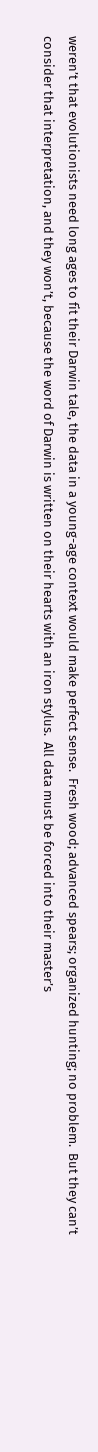weren’t that evolutionists need long ages to fit their Darwin tale, the data in a young-age context would make perfect sense.  Fresh wood; advanced spears; organized hunting; no problem.  But they can’t consider that interpretation, and they won’t, because the word of Darwin is written on their hearts with an iron stylus.  All data must be forced into their master’s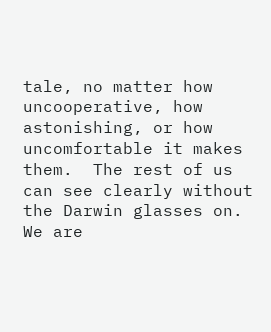tale, no matter how uncooperative, how astonishing, or how uncomfortable it makes them.  The rest of us can see clearly without the Darwin glasses on.  We are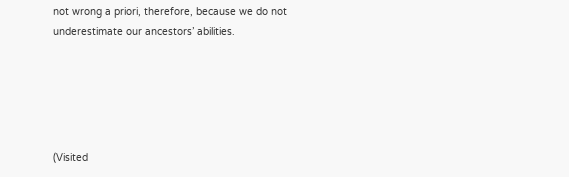not wrong a priori, therefore, because we do not underestimate our ancestors’ abilities.





(Visited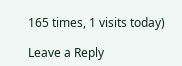165 times, 1 visits today)

Leave a Reply